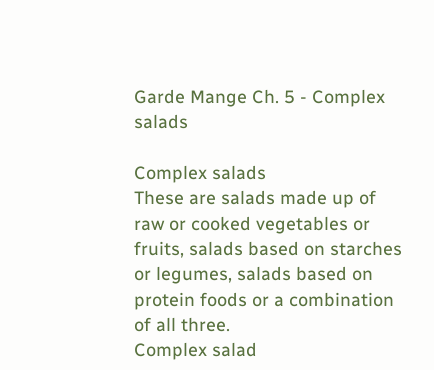Garde Mange Ch. 5 - Complex salads

Complex salads
These are salads made up of raw or cooked vegetables or fruits, salads based on starches or legumes, salads based on protein foods or a combination of all three.
Complex salad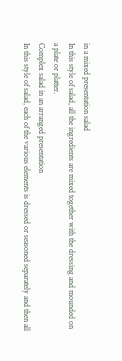in a mixed presentation salad
In this style of salad, all the ingredients are mixed together with the dressing and mounded on a plate or platter.
Complex salad in an arranged presentation
In this style of salad, each of the various elements is dressed or seasoned separately and then all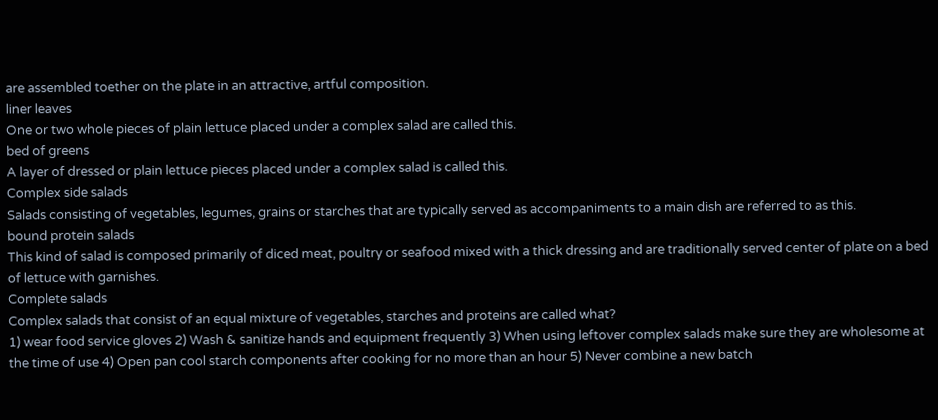are assembled toether on the plate in an attractive, artful composition.
liner leaves
One or two whole pieces of plain lettuce placed under a complex salad are called this.
bed of greens
A layer of dressed or plain lettuce pieces placed under a complex salad is called this.
Complex side salads
Salads consisting of vegetables, legumes, grains or starches that are typically served as accompaniments to a main dish are referred to as this.
bound protein salads
This kind of salad is composed primarily of diced meat, poultry or seafood mixed with a thick dressing and are traditionally served center of plate on a bed of lettuce with garnishes.
Complete salads
Complex salads that consist of an equal mixture of vegetables, starches and proteins are called what?
1) wear food service gloves 2) Wash & sanitize hands and equipment frequently 3) When using leftover complex salads make sure they are wholesome at the time of use 4) Open pan cool starch components after cooking for no more than an hour 5) Never combine a new batch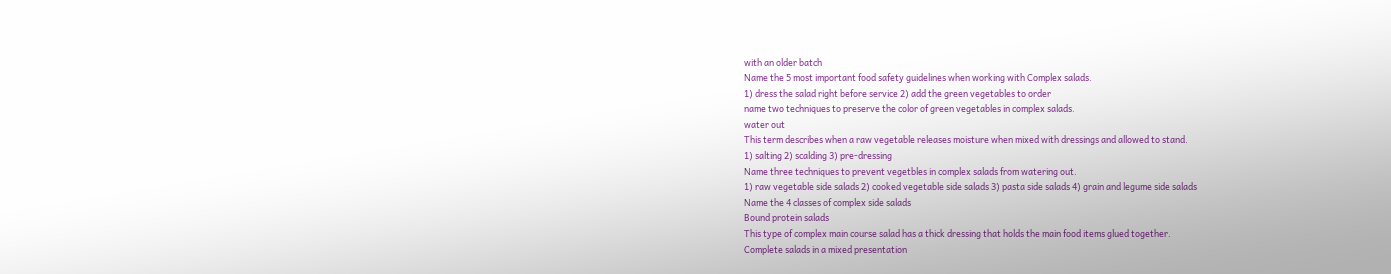with an older batch
Name the 5 most important food safety guidelines when working with Complex salads.
1) dress the salad right before service 2) add the green vegetables to order
name two techniques to preserve the color of green vegetables in complex salads.
water out
This term describes when a raw vegetable releases moisture when mixed with dressings and allowed to stand.
1) salting 2) scalding 3) pre-dressing
Name three techniques to prevent vegetbles in complex salads from watering out.
1) raw vegetable side salads 2) cooked vegetable side salads 3) pasta side salads 4) grain and legume side salads
Name the 4 classes of complex side salads
Bound protein salads
This type of complex main course salad has a thick dressing that holds the main food items glued together.
Complete salads in a mixed presentation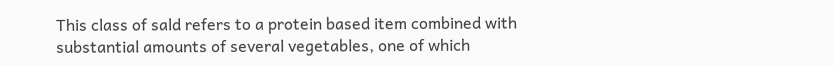This class of sald refers to a protein based item combined with substantial amounts of several vegetables, one of which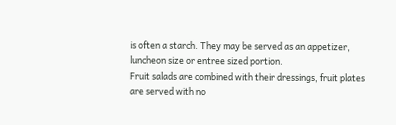is often a starch. They may be served as an appetizer, luncheon size or entree sized portion.
Fruit salads are combined with their dressings, fruit plates are served with no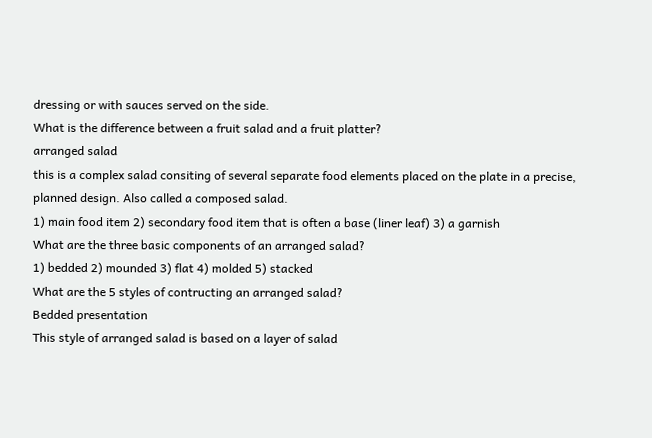dressing or with sauces served on the side.
What is the difference between a fruit salad and a fruit platter?
arranged salad
this is a complex salad consiting of several separate food elements placed on the plate in a precise, planned design. Also called a composed salad.
1) main food item 2) secondary food item that is often a base (liner leaf) 3) a garnish
What are the three basic components of an arranged salad?
1) bedded 2) mounded 3) flat 4) molded 5) stacked
What are the 5 styles of contructing an arranged salad?
Bedded presentation
This style of arranged salad is based on a layer of salad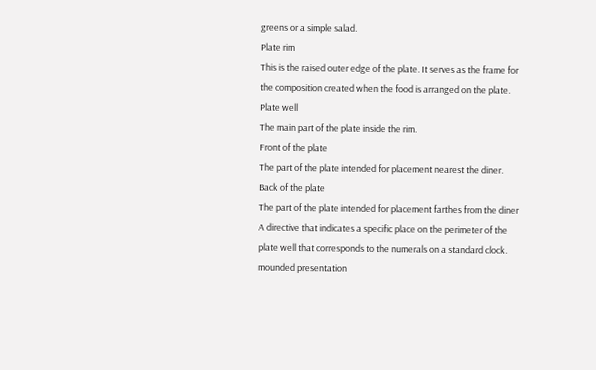greens or a simple salad.
Plate rim
This is the raised outer edge of the plate. It serves as the frame for the composition created when the food is arranged on the plate.
Plate well
The main part of the plate inside the rim.
Front of the plate
The part of the plate intended for placement nearest the diner.
Back of the plate
The part of the plate intended for placement farthes from the diner
A directive that indicates a specific place on the perimeter of the plate well that corresponds to the numerals on a standard clock.
mounded presentation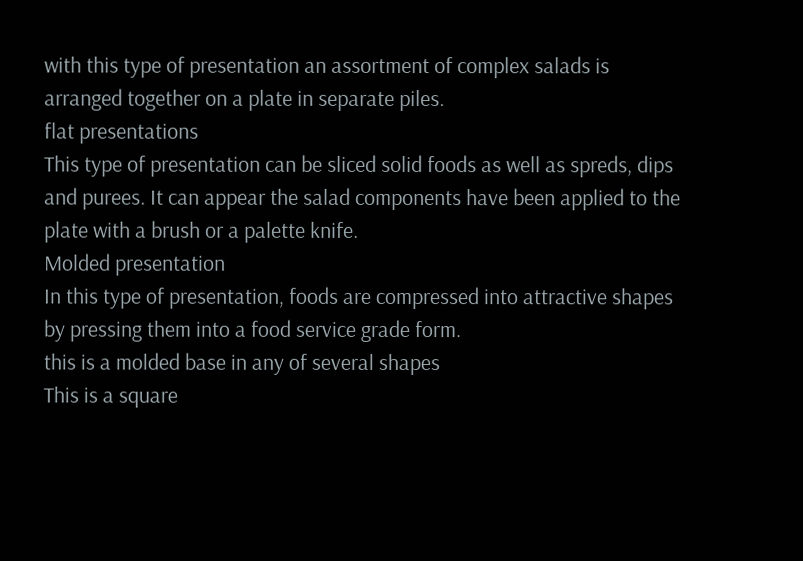with this type of presentation an assortment of complex salads is arranged together on a plate in separate piles.
flat presentations
This type of presentation can be sliced solid foods as well as spreds, dips and purees. It can appear the salad components have been applied to the plate with a brush or a palette knife.
Molded presentation
In this type of presentation, foods are compressed into attractive shapes by pressing them into a food service grade form.
this is a molded base in any of several shapes
This is a square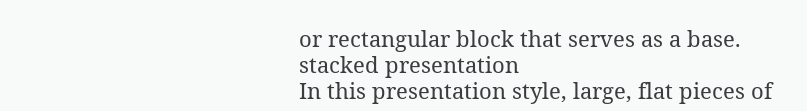or rectangular block that serves as a base.
stacked presentation
In this presentation style, large, flat pieces of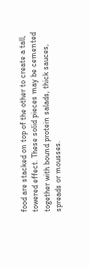food are stacked on top of the other to create a tall, towered effect. These solid pieces may be cemented together with bound protein salads, thick sauces, spreads or mousses.